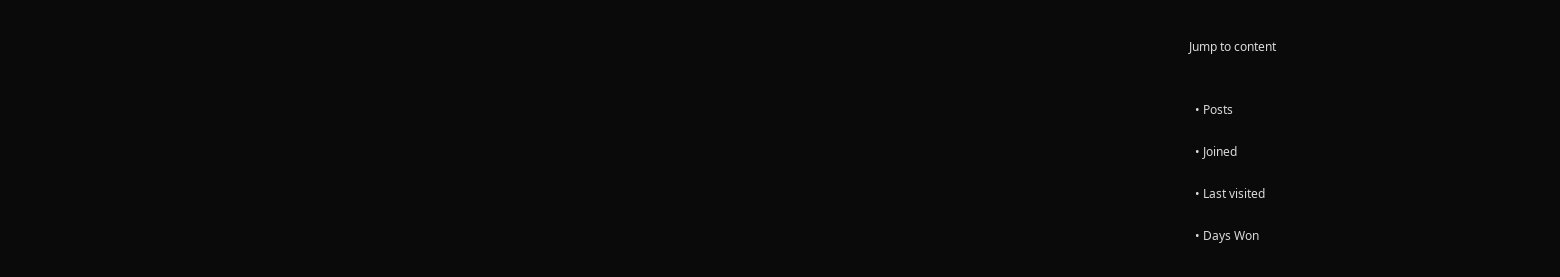Jump to content


  • Posts

  • Joined

  • Last visited

  • Days Won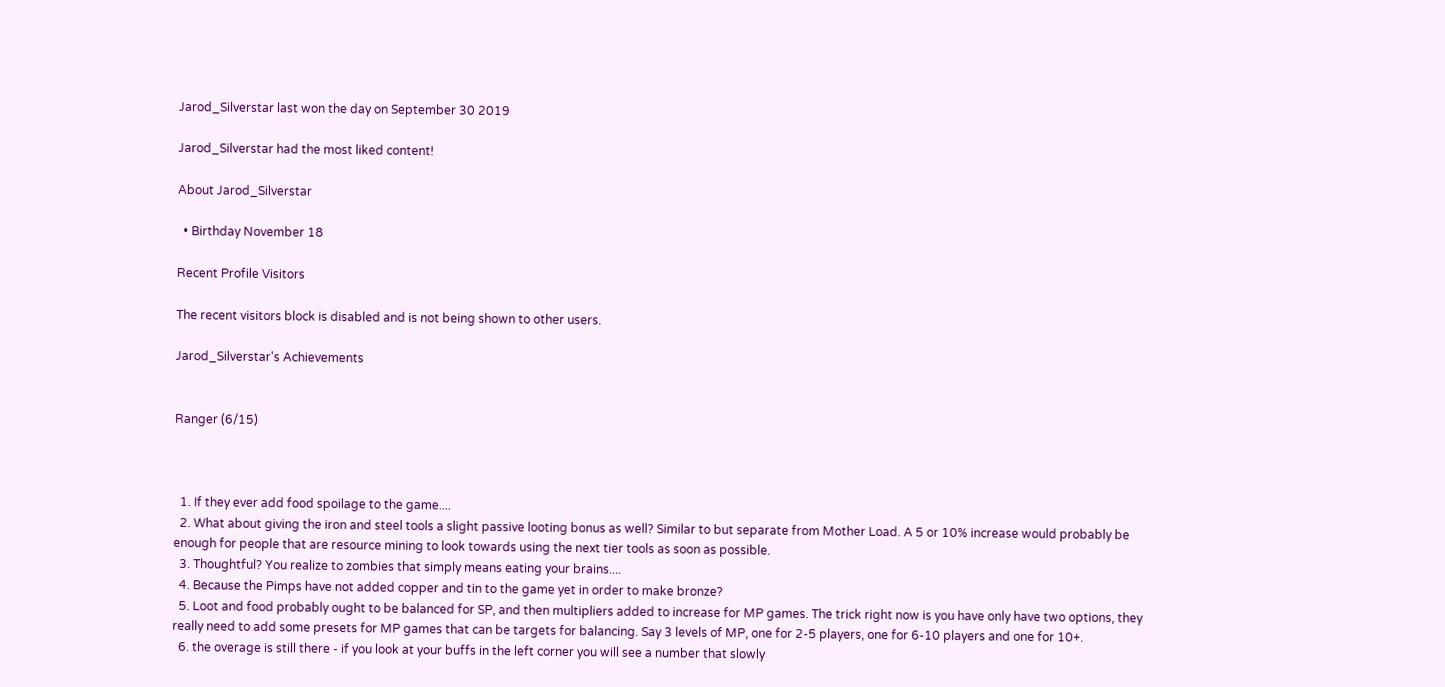Jarod_Silverstar last won the day on September 30 2019

Jarod_Silverstar had the most liked content!

About Jarod_Silverstar

  • Birthday November 18

Recent Profile Visitors

The recent visitors block is disabled and is not being shown to other users.

Jarod_Silverstar's Achievements


Ranger (6/15)



  1. If they ever add food spoilage to the game....
  2. What about giving the iron and steel tools a slight passive looting bonus as well? Similar to but separate from Mother Load. A 5 or 10% increase would probably be enough for people that are resource mining to look towards using the next tier tools as soon as possible.
  3. Thoughtful? You realize to zombies that simply means eating your brains....
  4. Because the Pimps have not added copper and tin to the game yet in order to make bronze?
  5. Loot and food probably ought to be balanced for SP, and then multipliers added to increase for MP games. The trick right now is you have only have two options, they really need to add some presets for MP games that can be targets for balancing. Say 3 levels of MP, one for 2-5 players, one for 6-10 players and one for 10+.
  6. the overage is still there - if you look at your buffs in the left corner you will see a number that slowly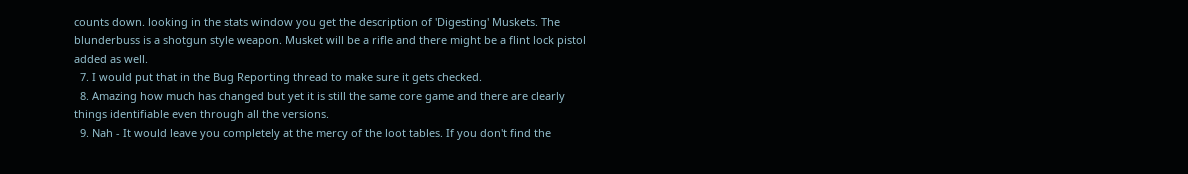counts down. looking in the stats window you get the description of 'Digesting' Muskets. The blunderbuss is a shotgun style weapon. Musket will be a rifle and there might be a flint lock pistol added as well.
  7. I would put that in the Bug Reporting thread to make sure it gets checked.
  8. Amazing how much has changed but yet it is still the same core game and there are clearly things identifiable even through all the versions.
  9. Nah - It would leave you completely at the mercy of the loot tables. If you don't find the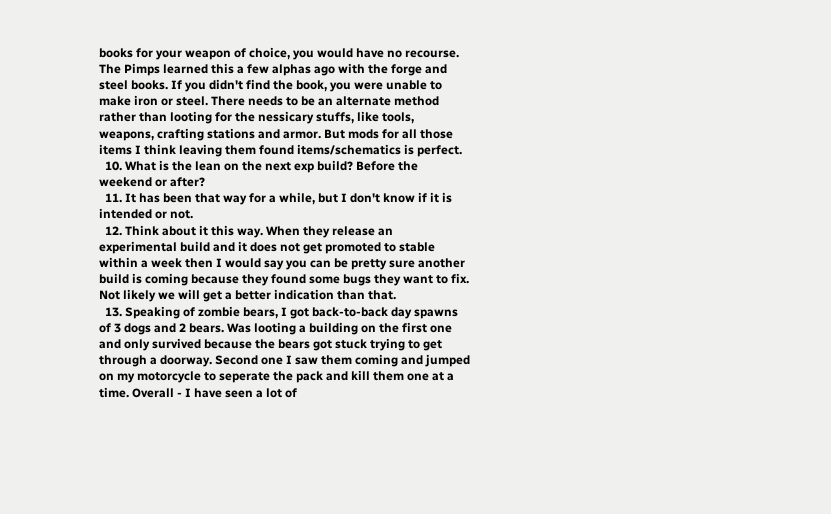books for your weapon of choice, you would have no recourse. The Pimps learned this a few alphas ago with the forge and steel books. If you didn't find the book, you were unable to make iron or steel. There needs to be an alternate method rather than looting for the nessicary stuffs, like tools, weapons, crafting stations and armor. But mods for all those items I think leaving them found items/schematics is perfect.
  10. What is the lean on the next exp build? Before the weekend or after?
  11. It has been that way for a while, but I don't know if it is intended or not.
  12. Think about it this way. When they release an experimental build and it does not get promoted to stable within a week then I would say you can be pretty sure another build is coming because they found some bugs they want to fix. Not likely we will get a better indication than that.
  13. Speaking of zombie bears, I got back-to-back day spawns of 3 dogs and 2 bears. Was looting a building on the first one and only survived because the bears got stuck trying to get through a doorway. Second one I saw them coming and jumped on my motorcycle to seperate the pack and kill them one at a time. Overall - I have seen a lot of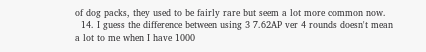of dog packs, they used to be fairly rare but seem a lot more common now.
  14. I guess the difference between using 3 7.62AP ver 4 rounds doesn't mean a lot to me when I have 1000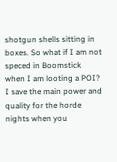shotgun shells sitting in boxes. So what if I am not speced in Boomstick when I am looting a POI? I save the main power and quality for the horde nights when you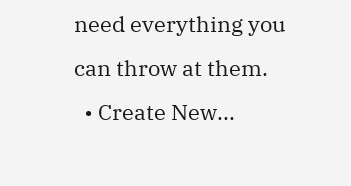need everything you can throw at them.
  • Create New...